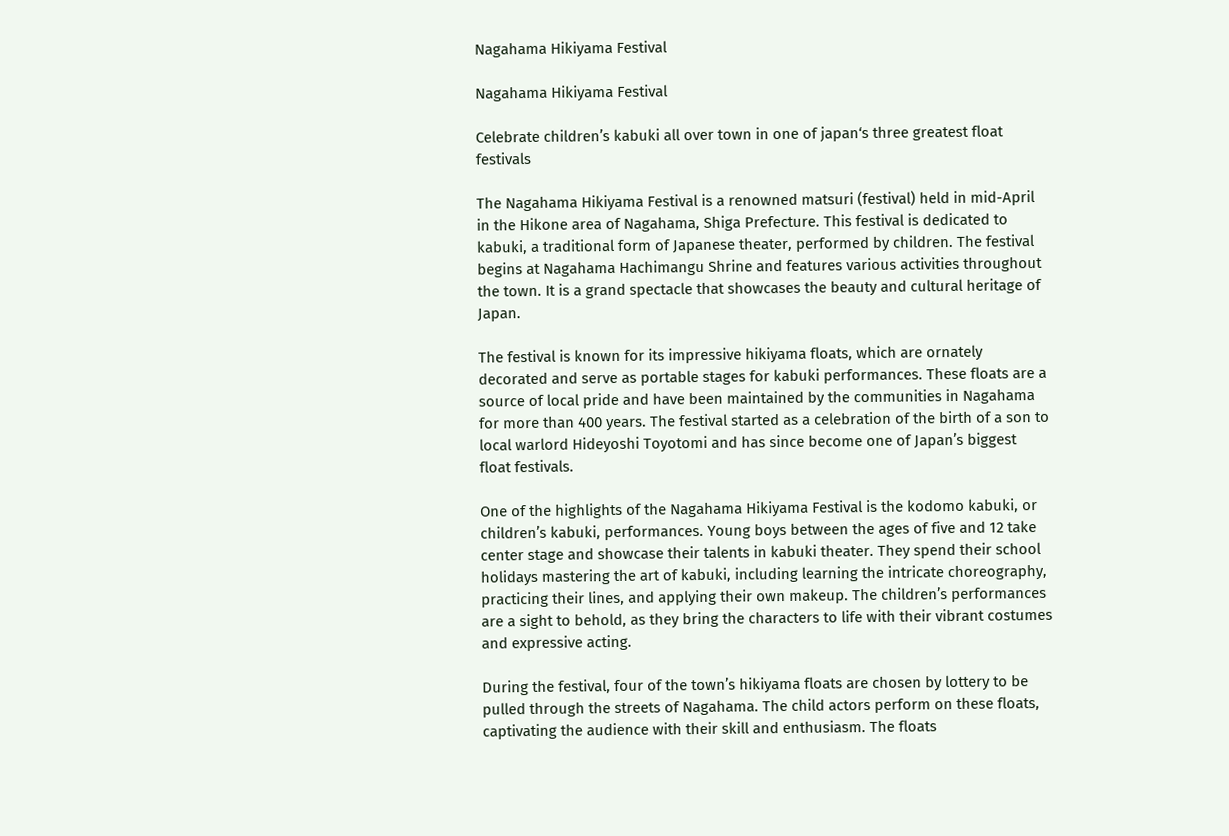Nagahama Hikiyama Festival

Nagahama Hikiyama Festival

Celebrate children’s kabuki all over town in one of japan‘s three greatest float festivals

The Nagahama Hikiyama Festival is a renowned matsuri (festival) held in mid-April in the Hikone area of Nagahama, Shiga Prefecture. This festival is dedicated to kabuki, a traditional form of Japanese theater, performed by children. The festival begins at Nagahama Hachimangu Shrine and features various activities throughout the town. It is a grand spectacle that showcases the beauty and cultural heritage of Japan.

The festival is known for its impressive hikiyama floats, which are ornately decorated and serve as portable stages for kabuki performances. These floats are a source of local pride and have been maintained by the communities in Nagahama for more than 400 years. The festival started as a celebration of the birth of a son to local warlord Hideyoshi Toyotomi and has since become one of Japan’s biggest float festivals.

One of the highlights of the Nagahama Hikiyama Festival is the kodomo kabuki, or children’s kabuki, performances. Young boys between the ages of five and 12 take center stage and showcase their talents in kabuki theater. They spend their school holidays mastering the art of kabuki, including learning the intricate choreography, practicing their lines, and applying their own makeup. The children’s performances are a sight to behold, as they bring the characters to life with their vibrant costumes and expressive acting.

During the festival, four of the town’s hikiyama floats are chosen by lottery to be pulled through the streets of Nagahama. The child actors perform on these floats, captivating the audience with their skill and enthusiasm. The floats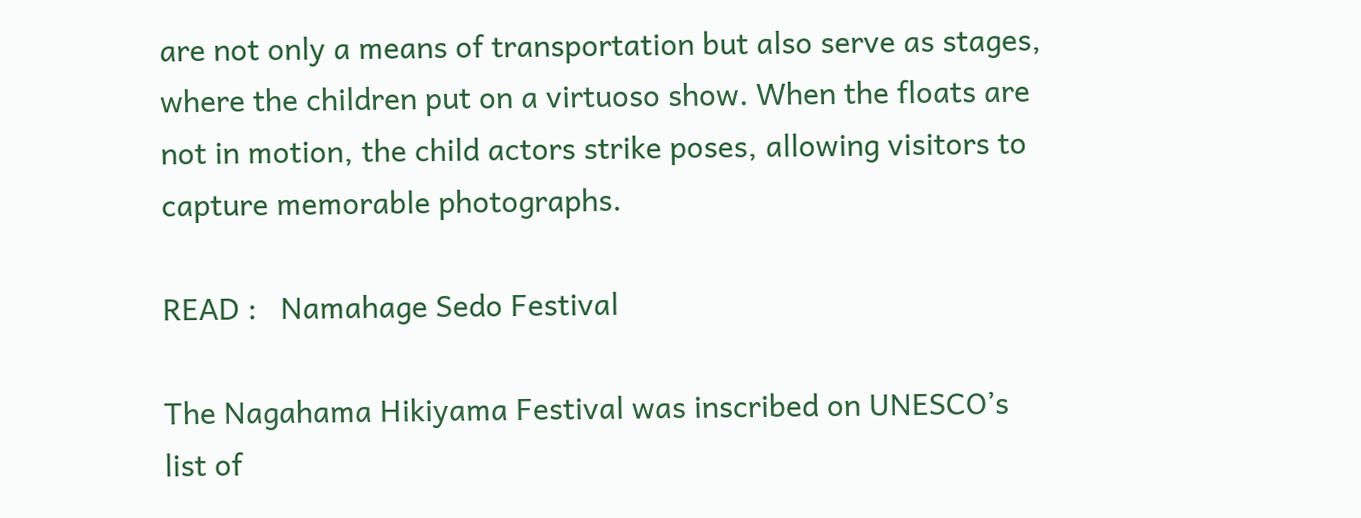are not only a means of transportation but also serve as stages, where the children put on a virtuoso show. When the floats are not in motion, the child actors strike poses, allowing visitors to capture memorable photographs.

READ :   Namahage Sedo Festival

The Nagahama Hikiyama Festival was inscribed on UNESCO’s list of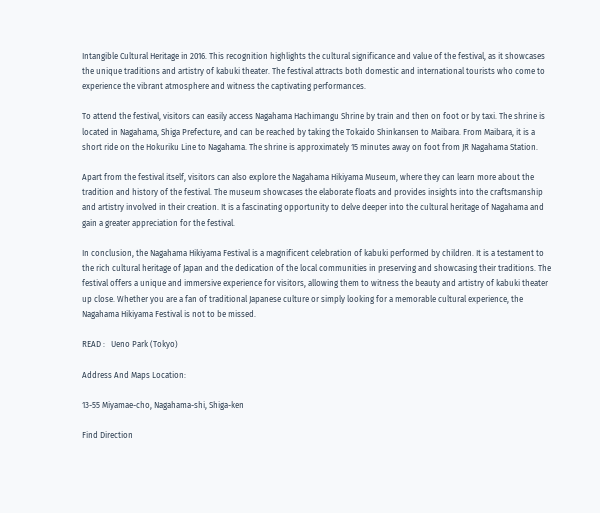Intangible Cultural Heritage in 2016. This recognition highlights the cultural significance and value of the festival, as it showcases the unique traditions and artistry of kabuki theater. The festival attracts both domestic and international tourists who come to experience the vibrant atmosphere and witness the captivating performances.

To attend the festival, visitors can easily access Nagahama Hachimangu Shrine by train and then on foot or by taxi. The shrine is located in Nagahama, Shiga Prefecture, and can be reached by taking the Tokaido Shinkansen to Maibara. From Maibara, it is a short ride on the Hokuriku Line to Nagahama. The shrine is approximately 15 minutes away on foot from JR Nagahama Station.

Apart from the festival itself, visitors can also explore the Nagahama Hikiyama Museum, where they can learn more about the tradition and history of the festival. The museum showcases the elaborate floats and provides insights into the craftsmanship and artistry involved in their creation. It is a fascinating opportunity to delve deeper into the cultural heritage of Nagahama and gain a greater appreciation for the festival.

In conclusion, the Nagahama Hikiyama Festival is a magnificent celebration of kabuki performed by children. It is a testament to the rich cultural heritage of Japan and the dedication of the local communities in preserving and showcasing their traditions. The festival offers a unique and immersive experience for visitors, allowing them to witness the beauty and artistry of kabuki theater up close. Whether you are a fan of traditional Japanese culture or simply looking for a memorable cultural experience, the Nagahama Hikiyama Festival is not to be missed.

READ :   Ueno Park (Tokyo)

Address And Maps Location:

13-55 Miyamae-cho, Nagahama-shi, Shiga-ken

Find Direction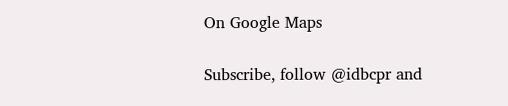On Google Maps

Subscribe, follow @idbcpr and